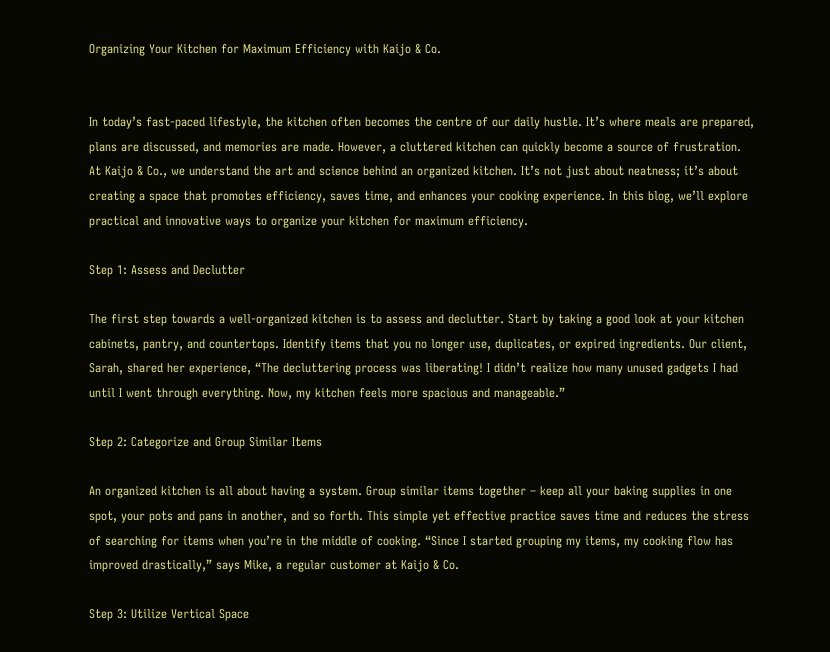Organizing Your Kitchen for Maximum Efficiency with Kaijo & Co.


In today’s fast-paced lifestyle, the kitchen often becomes the centre of our daily hustle. It’s where meals are prepared, plans are discussed, and memories are made. However, a cluttered kitchen can quickly become a source of frustration. At Kaijo & Co., we understand the art and science behind an organized kitchen. It’s not just about neatness; it’s about creating a space that promotes efficiency, saves time, and enhances your cooking experience. In this blog, we’ll explore practical and innovative ways to organize your kitchen for maximum efficiency.

Step 1: Assess and Declutter

The first step towards a well-organized kitchen is to assess and declutter. Start by taking a good look at your kitchen cabinets, pantry, and countertops. Identify items that you no longer use, duplicates, or expired ingredients. Our client, Sarah, shared her experience, “The decluttering process was liberating! I didn’t realize how many unused gadgets I had until I went through everything. Now, my kitchen feels more spacious and manageable.”

Step 2: Categorize and Group Similar Items

An organized kitchen is all about having a system. Group similar items together – keep all your baking supplies in one spot, your pots and pans in another, and so forth. This simple yet effective practice saves time and reduces the stress of searching for items when you’re in the middle of cooking. “Since I started grouping my items, my cooking flow has improved drastically,” says Mike, a regular customer at Kaijo & Co.

Step 3: Utilize Vertical Space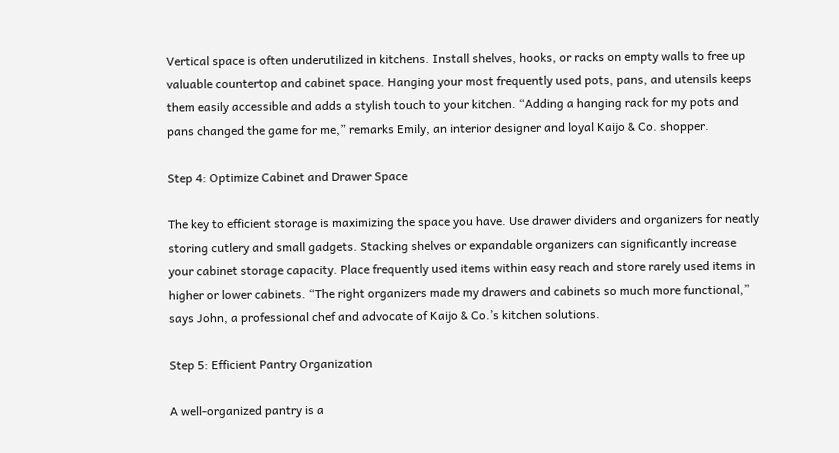Vertical space is often underutilized in kitchens. Install shelves, hooks, or racks on empty walls to free up valuable countertop and cabinet space. Hanging your most frequently used pots, pans, and utensils keeps them easily accessible and adds a stylish touch to your kitchen. “Adding a hanging rack for my pots and pans changed the game for me,” remarks Emily, an interior designer and loyal Kaijo & Co. shopper.

Step 4: Optimize Cabinet and Drawer Space

The key to efficient storage is maximizing the space you have. Use drawer dividers and organizers for neatly storing cutlery and small gadgets. Stacking shelves or expandable organizers can significantly increase your cabinet storage capacity. Place frequently used items within easy reach and store rarely used items in higher or lower cabinets. “The right organizers made my drawers and cabinets so much more functional,” says John, a professional chef and advocate of Kaijo & Co.’s kitchen solutions.

Step 5: Efficient Pantry Organization

A well-organized pantry is a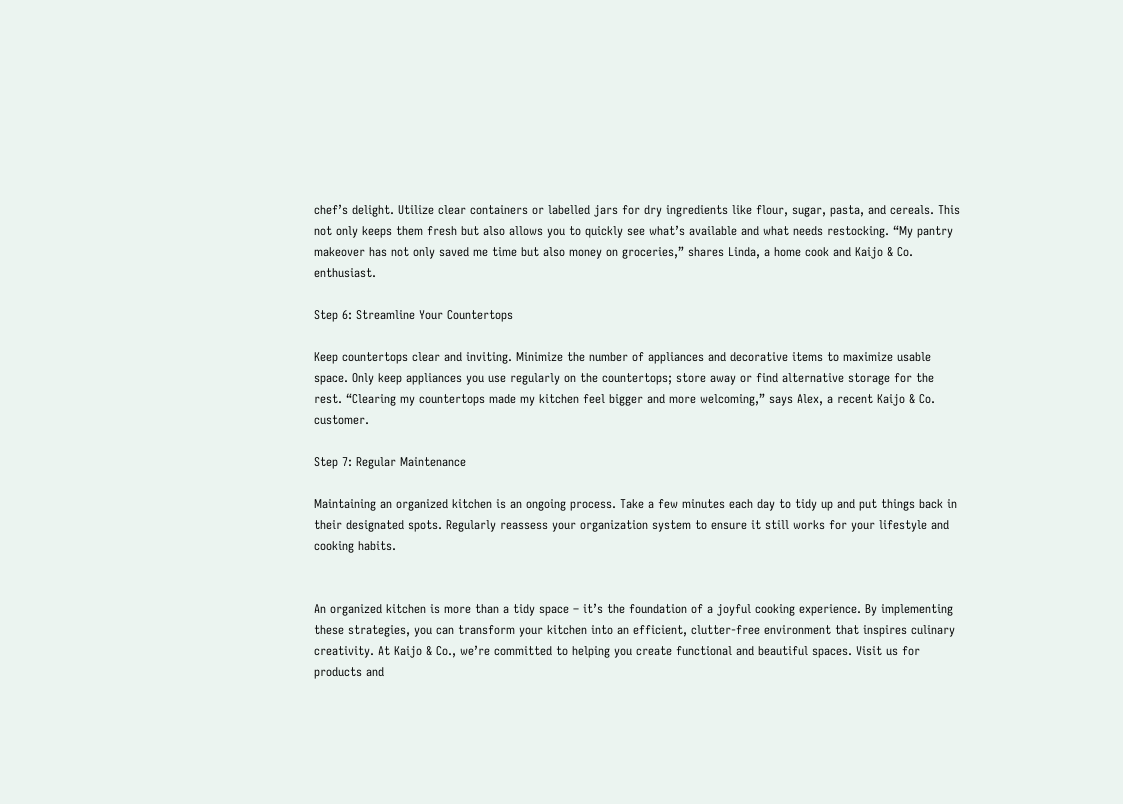chef’s delight. Utilize clear containers or labelled jars for dry ingredients like flour, sugar, pasta, and cereals. This not only keeps them fresh but also allows you to quickly see what’s available and what needs restocking. “My pantry makeover has not only saved me time but also money on groceries,” shares Linda, a home cook and Kaijo & Co. enthusiast.

Step 6: Streamline Your Countertops

Keep countertops clear and inviting. Minimize the number of appliances and decorative items to maximize usable space. Only keep appliances you use regularly on the countertops; store away or find alternative storage for the rest. “Clearing my countertops made my kitchen feel bigger and more welcoming,” says Alex, a recent Kaijo & Co. customer.

Step 7: Regular Maintenance

Maintaining an organized kitchen is an ongoing process. Take a few minutes each day to tidy up and put things back in their designated spots. Regularly reassess your organization system to ensure it still works for your lifestyle and cooking habits.


An organized kitchen is more than a tidy space – it’s the foundation of a joyful cooking experience. By implementing these strategies, you can transform your kitchen into an efficient, clutter-free environment that inspires culinary creativity. At Kaijo & Co., we’re committed to helping you create functional and beautiful spaces. Visit us for products and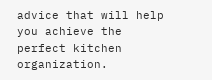advice that will help you achieve the perfect kitchen organization.